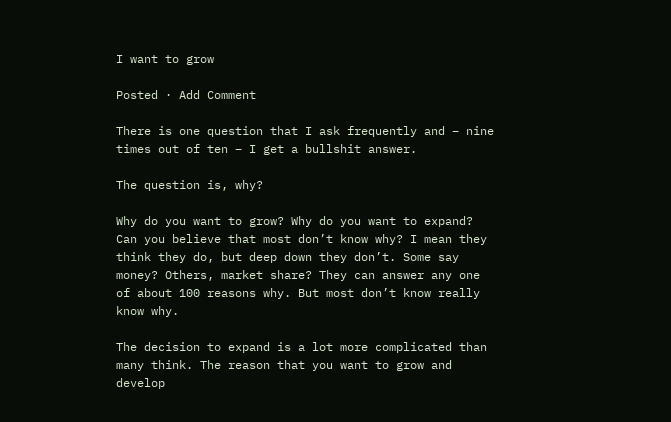I want to grow

Posted · Add Comment

There is one question that I ask frequently and – nine times out of ten – I get a bullshit answer.

The question is, why?

Why do you want to grow? Why do you want to expand? Can you believe that most don’t know why? I mean they think they do, but deep down they don’t. Some say money? Others, market share? They can answer any one of about 100 reasons why. But most don’t know really know why.

The decision to expand is a lot more complicated than many think. The reason that you want to grow and develop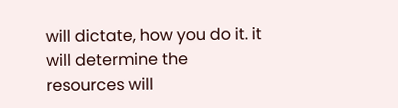will dictate, how you do it. it will determine the resources will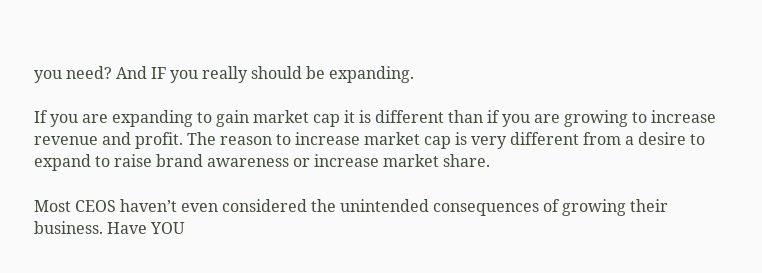you need? And IF you really should be expanding.

If you are expanding to gain market cap it is different than if you are growing to increase revenue and profit. The reason to increase market cap is very different from a desire to expand to raise brand awareness or increase market share.

Most CEOS haven’t even considered the unintended consequences of growing their business. Have YOU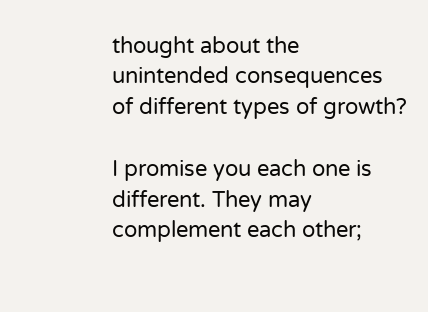thought about the unintended consequences of different types of growth?

I promise you each one is different. They may complement each other;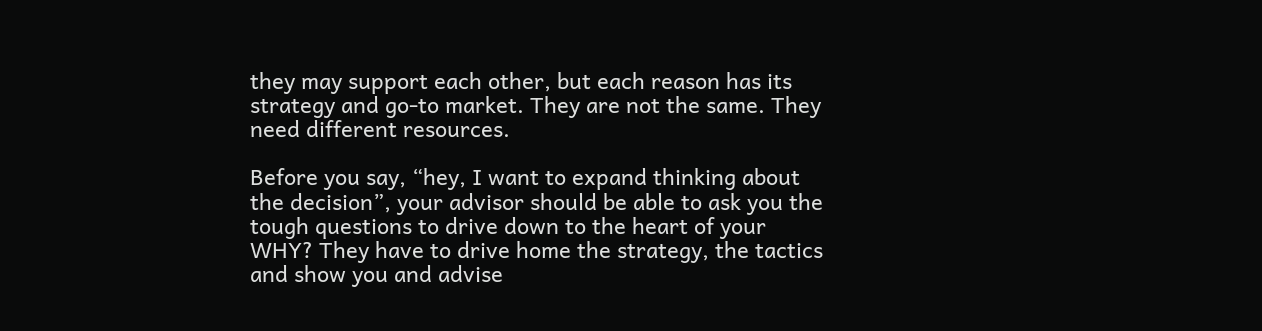they may support each other, but each reason has its strategy and go-to market. They are not the same. They need different resources.

Before you say, “hey, I want to expand thinking about the decision”, your advisor should be able to ask you the tough questions to drive down to the heart of your WHY? They have to drive home the strategy, the tactics and show you and advise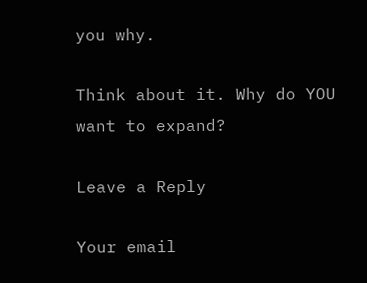you why.

Think about it. Why do YOU want to expand?

Leave a Reply

Your email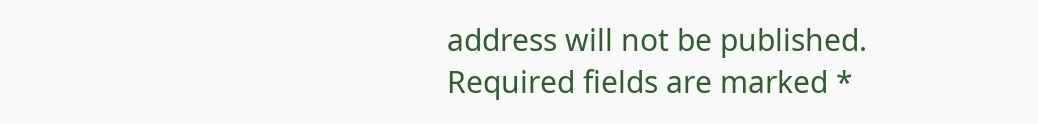address will not be published. Required fields are marked *